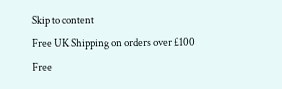Skip to content
Free UK Shipping on orders over £100
Free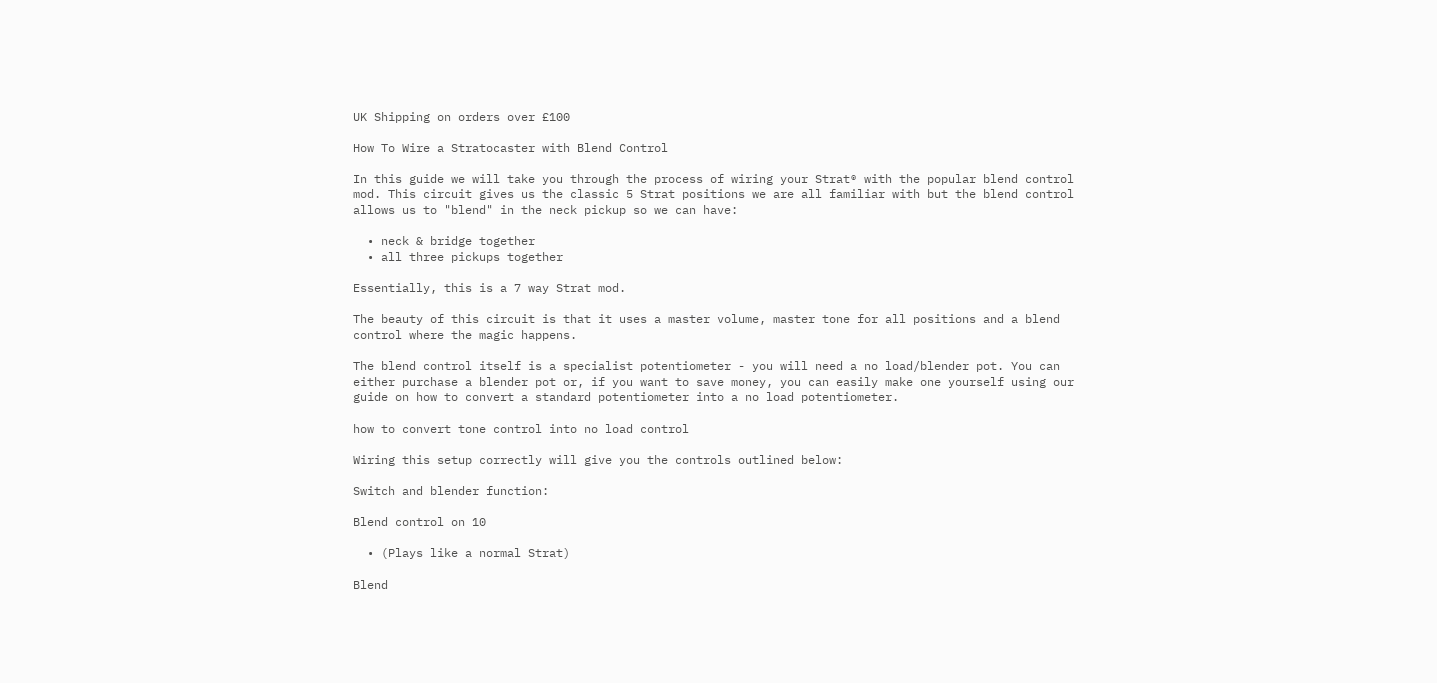UK Shipping on orders over £100

How To Wire a Stratocaster with Blend Control

In this guide we will take you through the process of wiring your Strat® with the popular blend control mod. This circuit gives us the classic 5 Strat positions we are all familiar with but the blend control allows us to "blend" in the neck pickup so we can have:

  • neck & bridge together
  • all three pickups together

Essentially, this is a 7 way Strat mod.

The beauty of this circuit is that it uses a master volume, master tone for all positions and a blend control where the magic happens.

The blend control itself is a specialist potentiometer - you will need a no load/blender pot. You can either purchase a blender pot or, if you want to save money, you can easily make one yourself using our guide on how to convert a standard potentiometer into a no load potentiometer.

how to convert tone control into no load control

Wiring this setup correctly will give you the controls outlined below:

Switch and blender function:

Blend control on 10

  • (Plays like a normal Strat)

Blend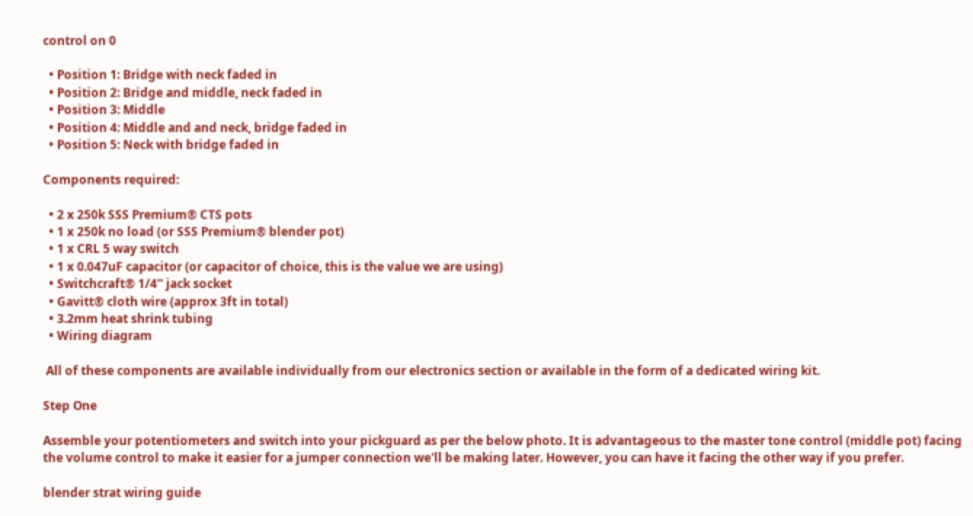control on 0

  • Position 1: Bridge with neck faded in
  • Position 2: Bridge and middle, neck faded in
  • Position 3: Middle
  • Position 4: Middle and and neck, bridge faded in
  • Position 5: Neck with bridge faded in

Components required:

  • 2 x 250k SSS Premium® CTS pots
  • 1 x 250k no load (or SSS Premium® blender pot)
  • 1 x CRL 5 way switch
  • 1 x 0.047uF capacitor (or capacitor of choice, this is the value we are using)
  • Switchcraft® 1/4'' jack socket
  • Gavitt® cloth wire (approx 3ft in total)
  • 3.2mm heat shrink tubing
  • Wiring diagram

 All of these components are available individually from our electronics section or available in the form of a dedicated wiring kit.

Step One

Assemble your potentiometers and switch into your pickguard as per the below photo. It is advantageous to the master tone control (middle pot) facing the volume control to make it easier for a jumper connection we'll be making later. However, you can have it facing the other way if you prefer.

blender strat wiring guide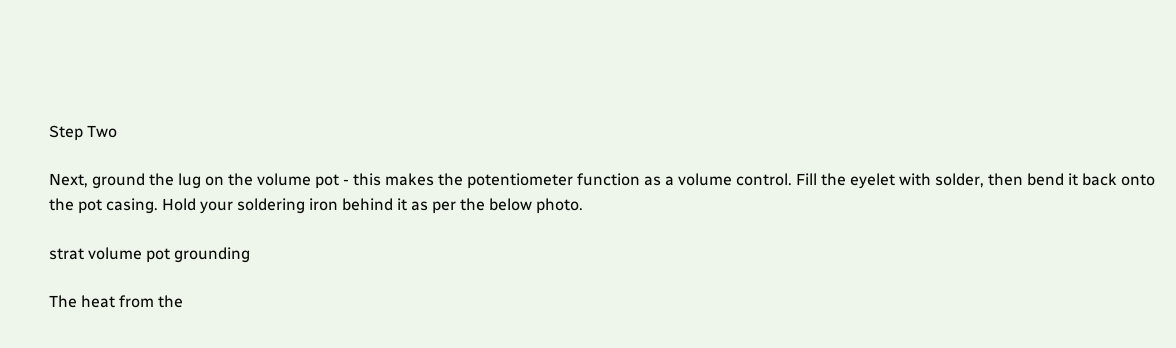Step Two

Next, ground the lug on the volume pot - this makes the potentiometer function as a volume control. Fill the eyelet with solder, then bend it back onto the pot casing. Hold your soldering iron behind it as per the below photo.

strat volume pot grounding

The heat from the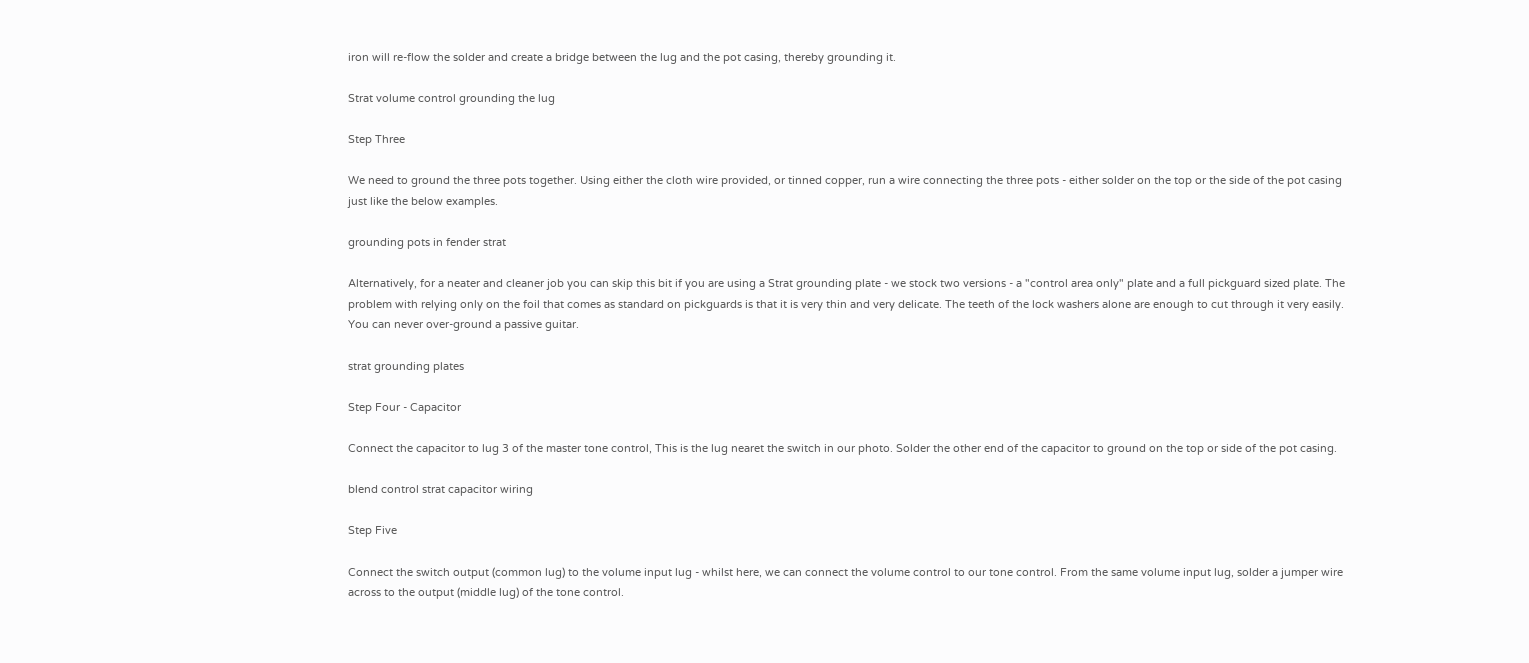iron will re-flow the solder and create a bridge between the lug and the pot casing, thereby grounding it.

Strat volume control grounding the lug

Step Three

We need to ground the three pots together. Using either the cloth wire provided, or tinned copper, run a wire connecting the three pots - either solder on the top or the side of the pot casing just like the below examples.

grounding pots in fender strat

Alternatively, for a neater and cleaner job you can skip this bit if you are using a Strat grounding plate - we stock two versions - a "control area only" plate and a full pickguard sized plate. The problem with relying only on the foil that comes as standard on pickguards is that it is very thin and very delicate. The teeth of the lock washers alone are enough to cut through it very easily. You can never over-ground a passive guitar.

strat grounding plates

Step Four - Capacitor

Connect the capacitor to lug 3 of the master tone control, This is the lug nearet the switch in our photo. Solder the other end of the capacitor to ground on the top or side of the pot casing.

blend control strat capacitor wiring

Step Five

Connect the switch output (common lug) to the volume input lug - whilst here, we can connect the volume control to our tone control. From the same volume input lug, solder a jumper wire across to the output (middle lug) of the tone control.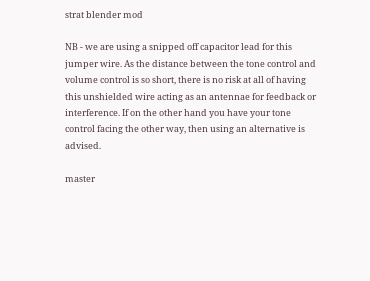strat blender mod

NB - we are using a snipped off capacitor lead for this jumper wire. As the distance between the tone control and volume control is so short, there is no risk at all of having this unshielded wire acting as an antennae for feedback or interference. If on the other hand you have your tone control facing the other way, then using an alternative is advised.

master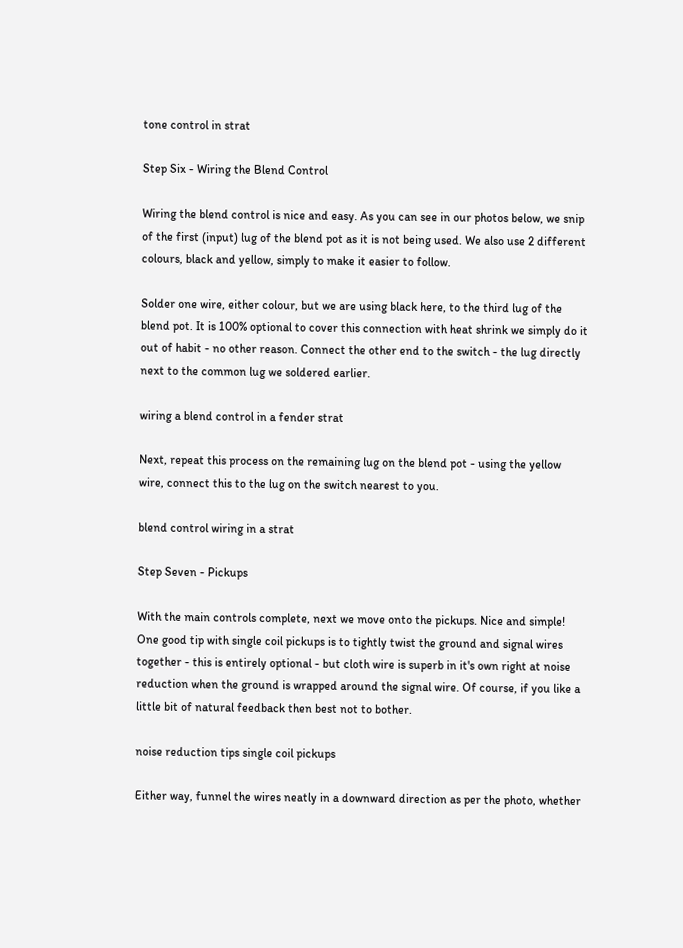tone control in strat

Step Six - Wiring the Blend Control

Wiring the blend control is nice and easy. As you can see in our photos below, we snip of the first (input) lug of the blend pot as it is not being used. We also use 2 different colours, black and yellow, simply to make it easier to follow.

Solder one wire, either colour, but we are using black here, to the third lug of the blend pot. It is 100% optional to cover this connection with heat shrink we simply do it out of habit - no other reason. Connect the other end to the switch - the lug directly next to the common lug we soldered earlier.

wiring a blend control in a fender strat

Next, repeat this process on the remaining lug on the blend pot - using the yellow wire, connect this to the lug on the switch nearest to you.

blend control wiring in a strat

Step Seven - Pickups

With the main controls complete, next we move onto the pickups. Nice and simple! One good tip with single coil pickups is to tightly twist the ground and signal wires together - this is entirely optional - but cloth wire is superb in it's own right at noise reduction when the ground is wrapped around the signal wire. Of course, if you like a little bit of natural feedback then best not to bother.

noise reduction tips single coil pickups

Either way, funnel the wires neatly in a downward direction as per the photo, whether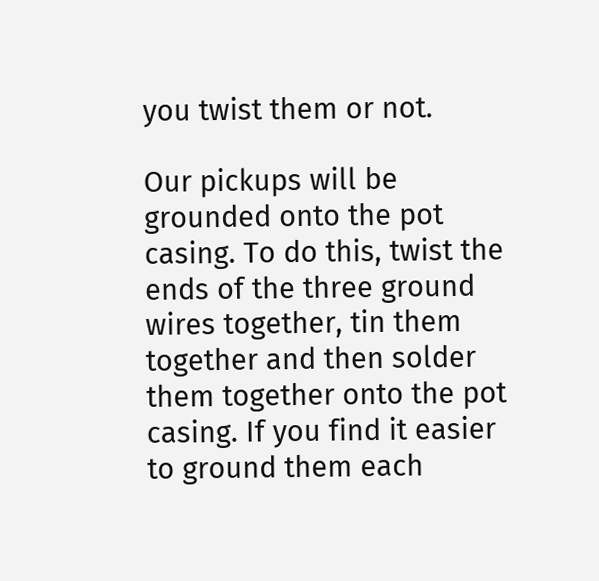you twist them or not.

Our pickups will be grounded onto the pot casing. To do this, twist the ends of the three ground wires together, tin them together and then solder them together onto the pot casing. If you find it easier to ground them each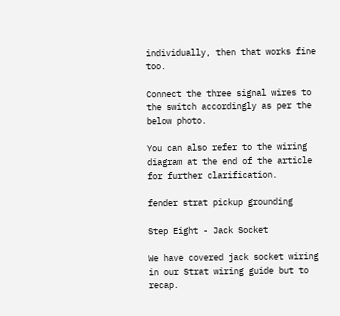individually, then that works fine too.

Connect the three signal wires to the switch accordingly as per the below photo.

You can also refer to the wiring diagram at the end of the article for further clarification.

fender strat pickup grounding

Step Eight - Jack Socket

We have covered jack socket wiring in our Strat wiring guide but to recap.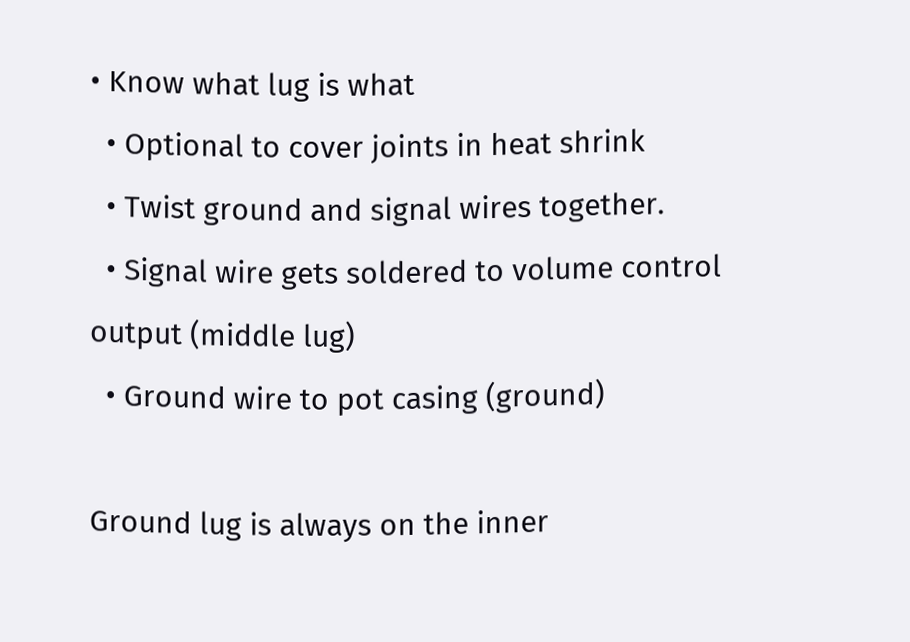• Know what lug is what
  • Optional to cover joints in heat shrink
  • Twist ground and signal wires together.
  • Signal wire gets soldered to volume control output (middle lug)
  • Ground wire to pot casing (ground)

Ground lug is always on the inner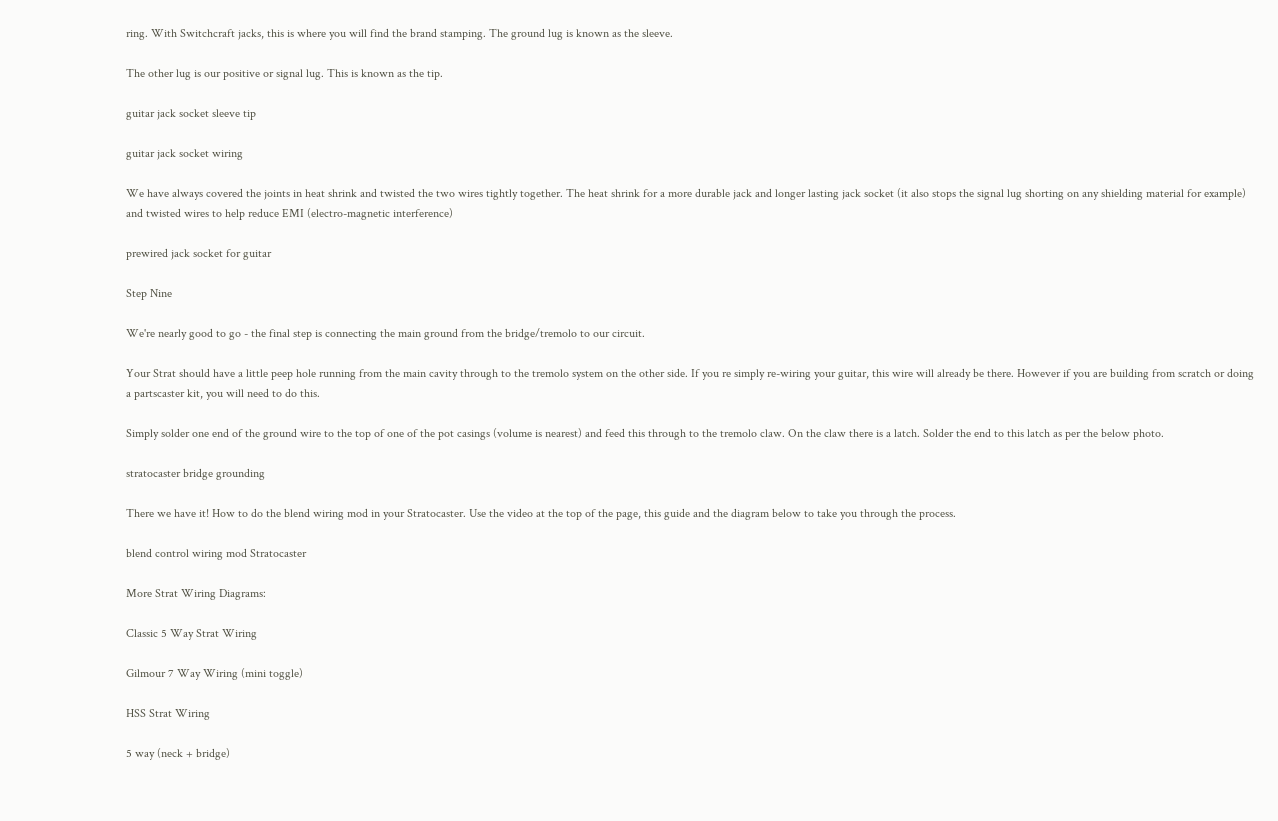ring. With Switchcraft jacks, this is where you will find the brand stamping. The ground lug is known as the sleeve.

The other lug is our positive or signal lug. This is known as the tip.

guitar jack socket sleeve tip

guitar jack socket wiring

We have always covered the joints in heat shrink and twisted the two wires tightly together. The heat shrink for a more durable jack and longer lasting jack socket (it also stops the signal lug shorting on any shielding material for example) and twisted wires to help reduce EMI (electro-magnetic interference)

prewired jack socket for guitar

Step Nine

We're nearly good to go - the final step is connecting the main ground from the bridge/tremolo to our circuit.

Your Strat should have a little peep hole running from the main cavity through to the tremolo system on the other side. If you re simply re-wiring your guitar, this wire will already be there. However if you are building from scratch or doing a partscaster kit, you will need to do this.

Simply solder one end of the ground wire to the top of one of the pot casings (volume is nearest) and feed this through to the tremolo claw. On the claw there is a latch. Solder the end to this latch as per the below photo.

stratocaster bridge grounding

There we have it! How to do the blend wiring mod in your Stratocaster. Use the video at the top of the page, this guide and the diagram below to take you through the process.

blend control wiring mod Stratocaster

More Strat Wiring Diagrams:

Classic 5 Way Strat Wiring

Gilmour 7 Way Wiring (mini toggle)

HSS Strat Wiring

5 way (neck + bridge)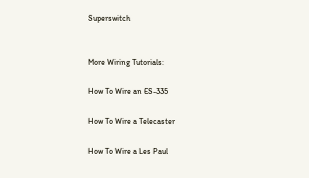Superswitch


More Wiring Tutorials:

How To Wire an ES-335

How To Wire a Telecaster

How To Wire a Les Paul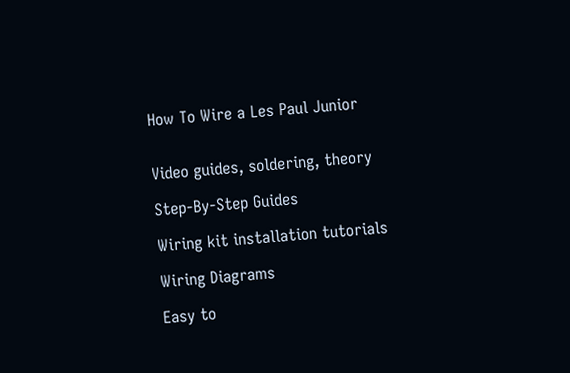How To Wire a Les Paul Junior


Video guides, soldering, theory

Step-By-Step Guides

Wiring kit installation tutorials

Wiring Diagrams

Easy to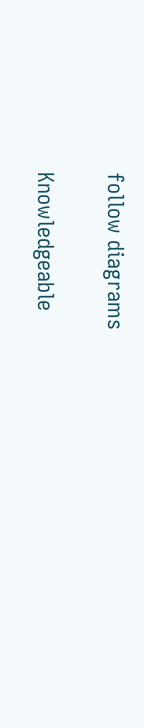follow diagrams

Knowledgeable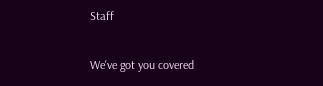Staff

We've got you covered